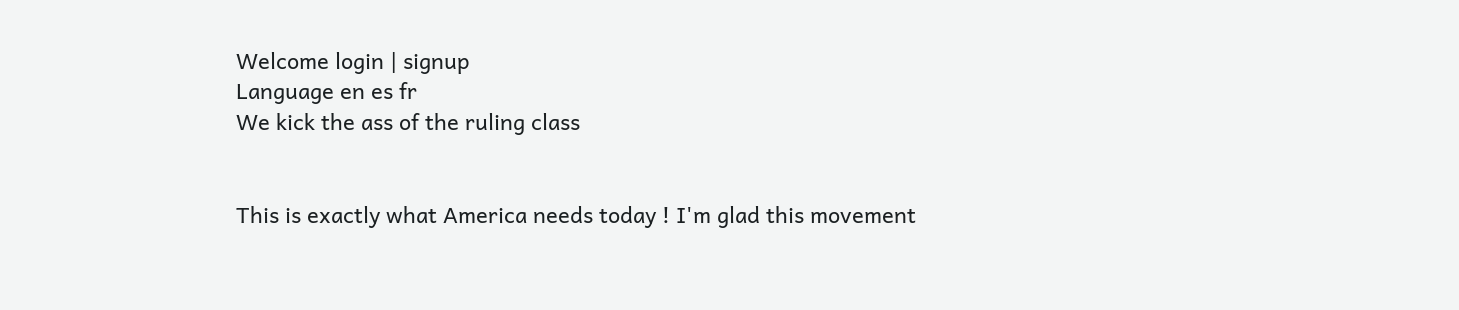Welcome login | signup
Language en es fr
We kick the ass of the ruling class


This is exactly what America needs today ! I'm glad this movement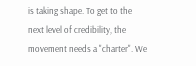is taking shape. To get to the next level of credibility, the movement needs a "charter". We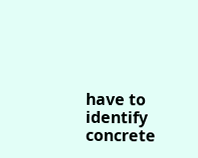have to identify concrete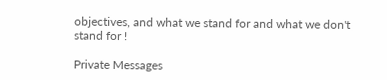objectives, and what we stand for and what we don't stand for !

Private Messages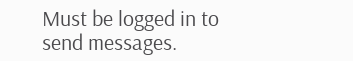Must be logged in to send messages.